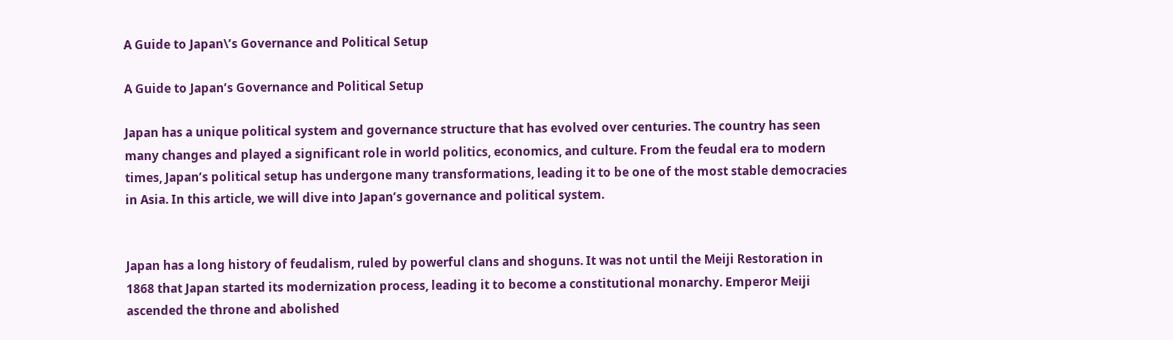A Guide to Japan\’s Governance and Political Setup

A Guide to Japan’s Governance and Political Setup

Japan has a unique political system and governance structure that has evolved over centuries. The country has seen many changes and played a significant role in world politics, economics, and culture. From the feudal era to modern times, Japan’s political setup has undergone many transformations, leading it to be one of the most stable democracies in Asia. In this article, we will dive into Japan’s governance and political system.


Japan has a long history of feudalism, ruled by powerful clans and shoguns. It was not until the Meiji Restoration in 1868 that Japan started its modernization process, leading it to become a constitutional monarchy. Emperor Meiji ascended the throne and abolished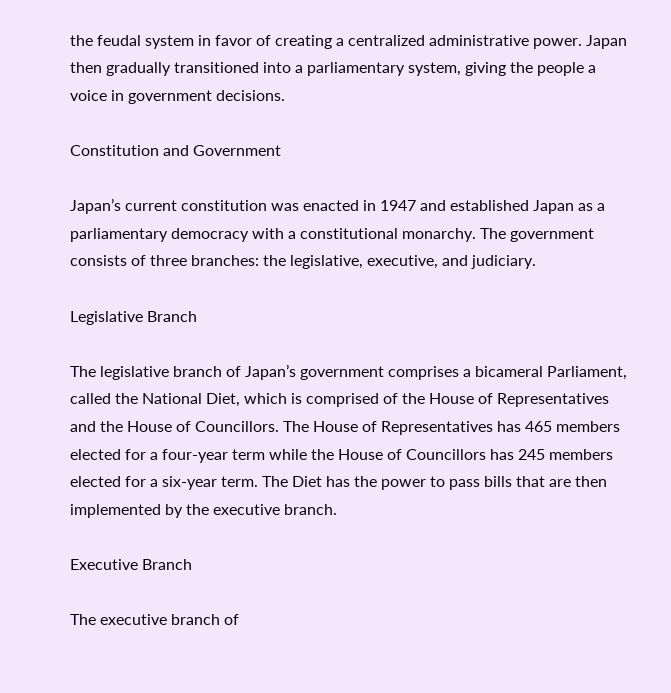the feudal system in favor of creating a centralized administrative power. Japan then gradually transitioned into a parliamentary system, giving the people a voice in government decisions.

Constitution and Government

Japan’s current constitution was enacted in 1947 and established Japan as a parliamentary democracy with a constitutional monarchy. The government consists of three branches: the legislative, executive, and judiciary.

Legislative Branch

The legislative branch of Japan’s government comprises a bicameral Parliament, called the National Diet, which is comprised of the House of Representatives and the House of Councillors. The House of Representatives has 465 members elected for a four-year term while the House of Councillors has 245 members elected for a six-year term. The Diet has the power to pass bills that are then implemented by the executive branch.

Executive Branch

The executive branch of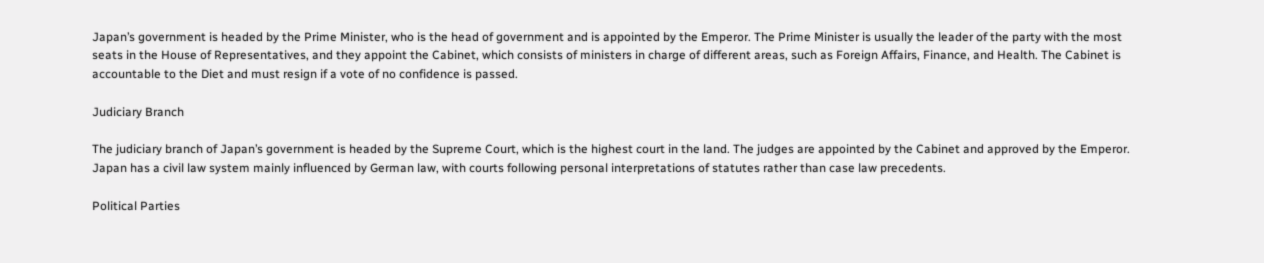Japan’s government is headed by the Prime Minister, who is the head of government and is appointed by the Emperor. The Prime Minister is usually the leader of the party with the most seats in the House of Representatives, and they appoint the Cabinet, which consists of ministers in charge of different areas, such as Foreign Affairs, Finance, and Health. The Cabinet is accountable to the Diet and must resign if a vote of no confidence is passed.

Judiciary Branch

The judiciary branch of Japan’s government is headed by the Supreme Court, which is the highest court in the land. The judges are appointed by the Cabinet and approved by the Emperor. Japan has a civil law system mainly influenced by German law, with courts following personal interpretations of statutes rather than case law precedents.

Political Parties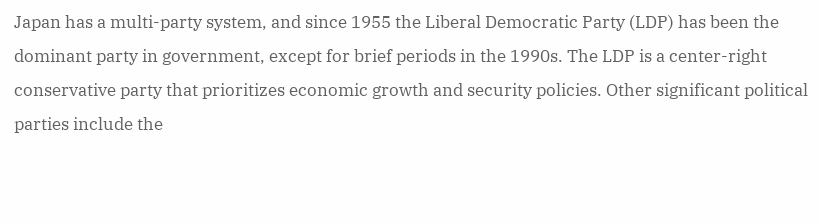Japan has a multi-party system, and since 1955 the Liberal Democratic Party (LDP) has been the dominant party in government, except for brief periods in the 1990s. The LDP is a center-right conservative party that prioritizes economic growth and security policies. Other significant political parties include the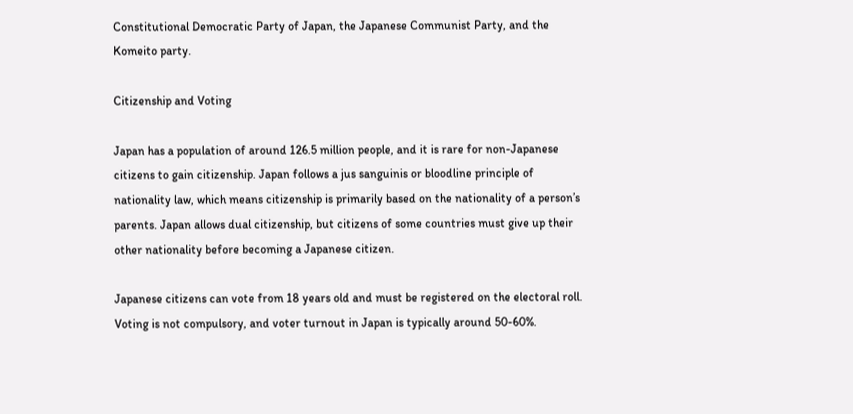Constitutional Democratic Party of Japan, the Japanese Communist Party, and the Komeito party.

Citizenship and Voting

Japan has a population of around 126.5 million people, and it is rare for non-Japanese citizens to gain citizenship. Japan follows a jus sanguinis or bloodline principle of nationality law, which means citizenship is primarily based on the nationality of a person’s parents. Japan allows dual citizenship, but citizens of some countries must give up their other nationality before becoming a Japanese citizen.

Japanese citizens can vote from 18 years old and must be registered on the electoral roll. Voting is not compulsory, and voter turnout in Japan is typically around 50-60%.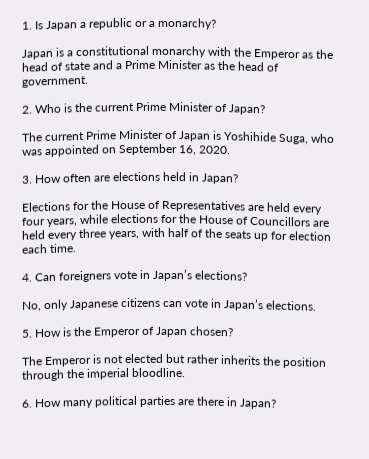1. Is Japan a republic or a monarchy?

Japan is a constitutional monarchy with the Emperor as the head of state and a Prime Minister as the head of government.

2. Who is the current Prime Minister of Japan?

The current Prime Minister of Japan is Yoshihide Suga, who was appointed on September 16, 2020.

3. How often are elections held in Japan?

Elections for the House of Representatives are held every four years, while elections for the House of Councillors are held every three years, with half of the seats up for election each time.

4. Can foreigners vote in Japan’s elections?

No, only Japanese citizens can vote in Japan’s elections.

5. How is the Emperor of Japan chosen?

The Emperor is not elected but rather inherits the position through the imperial bloodline.

6. How many political parties are there in Japan?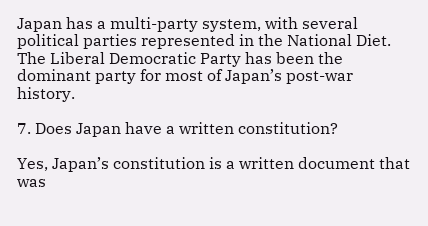Japan has a multi-party system, with several political parties represented in the National Diet. The Liberal Democratic Party has been the dominant party for most of Japan’s post-war history.

7. Does Japan have a written constitution?

Yes, Japan’s constitution is a written document that was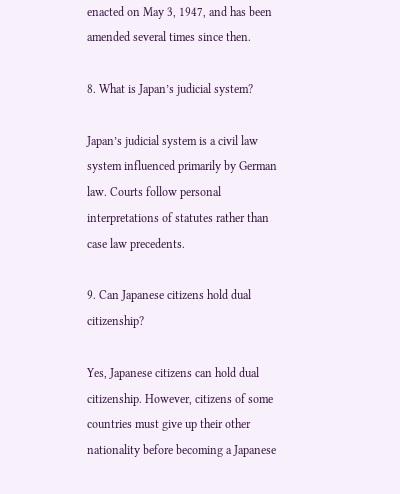enacted on May 3, 1947, and has been amended several times since then.

8. What is Japan’s judicial system?

Japan’s judicial system is a civil law system influenced primarily by German law. Courts follow personal interpretations of statutes rather than case law precedents.

9. Can Japanese citizens hold dual citizenship?

Yes, Japanese citizens can hold dual citizenship. However, citizens of some countries must give up their other nationality before becoming a Japanese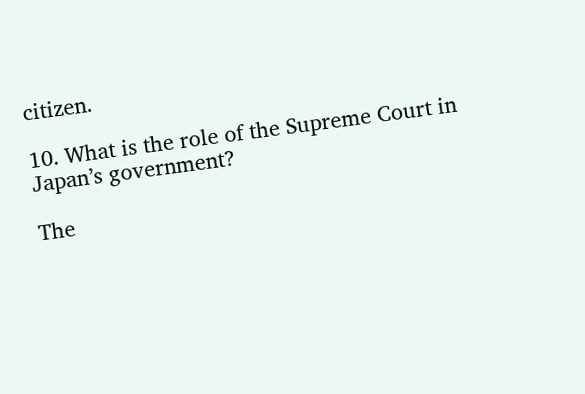citizen.

10. What is the role of the Supreme Court in Japan’s government?

The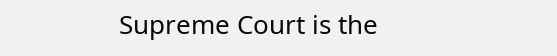Supreme Court is the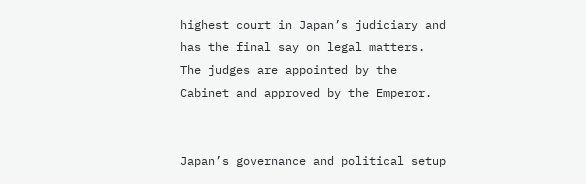highest court in Japan’s judiciary and has the final say on legal matters. The judges are appointed by the Cabinet and approved by the Emperor.


Japan’s governance and political setup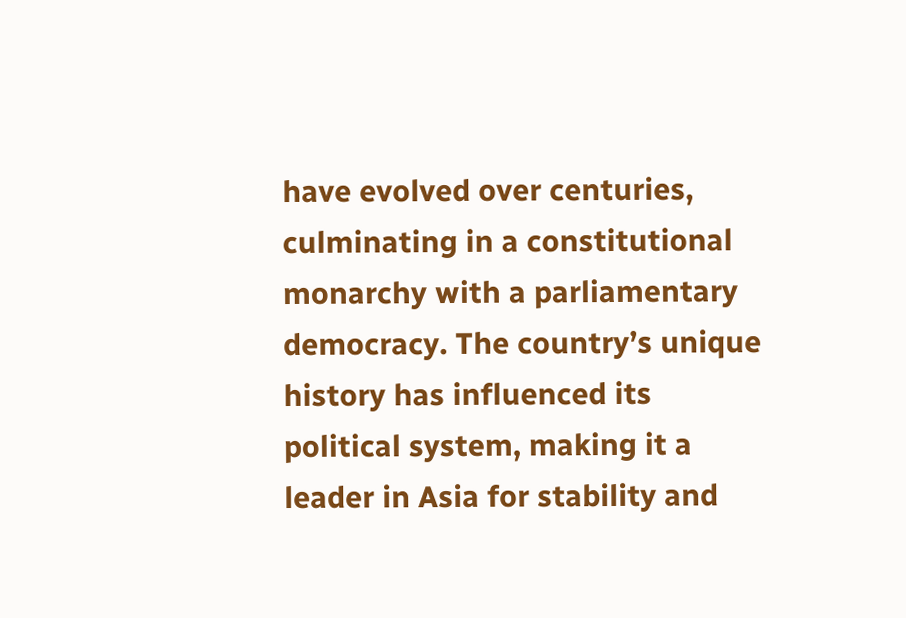have evolved over centuries, culminating in a constitutional monarchy with a parliamentary democracy. The country’s unique history has influenced its political system, making it a leader in Asia for stability and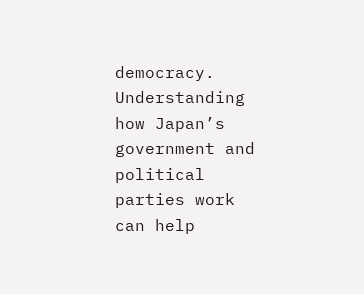democracy. Understanding how Japan’s government and political parties work can help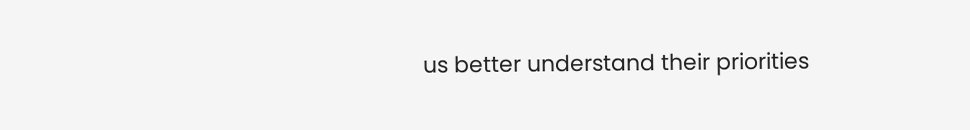us better understand their priorities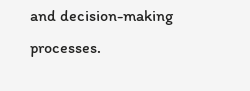and decision-making processes.